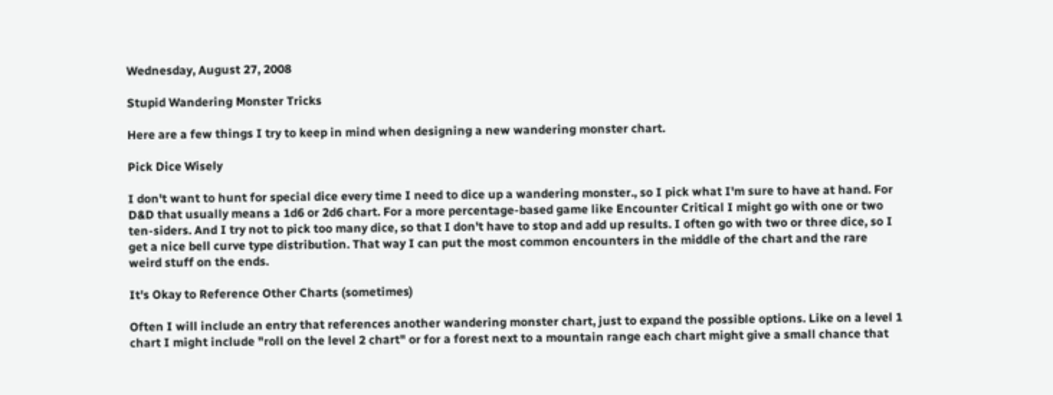Wednesday, August 27, 2008

Stupid Wandering Monster Tricks

Here are a few things I try to keep in mind when designing a new wandering monster chart.

Pick Dice Wisely

I don't want to hunt for special dice every time I need to dice up a wandering monster., so I pick what I'm sure to have at hand. For D&D that usually means a 1d6 or 2d6 chart. For a more percentage-based game like Encounter Critical I might go with one or two ten-siders. And I try not to pick too many dice, so that I don't have to stop and add up results. I often go with two or three dice, so I get a nice bell curve type distribution. That way I can put the most common encounters in the middle of the chart and the rare weird stuff on the ends.

It's Okay to Reference Other Charts (sometimes)

Often I will include an entry that references another wandering monster chart, just to expand the possible options. Like on a level 1 chart I might include "roll on the level 2 chart" or for a forest next to a mountain range each chart might give a small chance that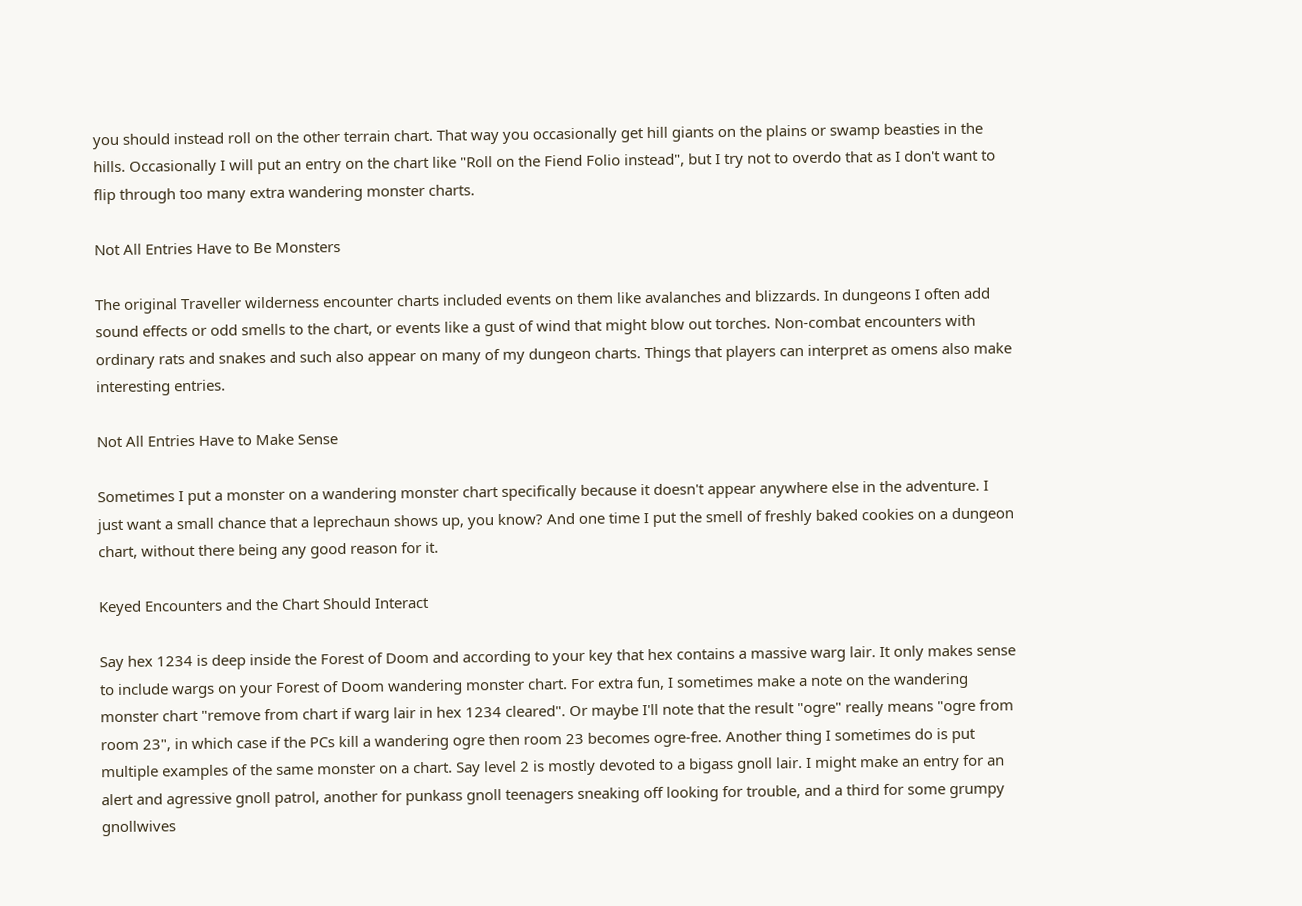you should instead roll on the other terrain chart. That way you occasionally get hill giants on the plains or swamp beasties in the hills. Occasionally I will put an entry on the chart like "Roll on the Fiend Folio instead", but I try not to overdo that as I don't want to flip through too many extra wandering monster charts.

Not All Entries Have to Be Monsters

The original Traveller wilderness encounter charts included events on them like avalanches and blizzards. In dungeons I often add sound effects or odd smells to the chart, or events like a gust of wind that might blow out torches. Non-combat encounters with ordinary rats and snakes and such also appear on many of my dungeon charts. Things that players can interpret as omens also make interesting entries.

Not All Entries Have to Make Sense

Sometimes I put a monster on a wandering monster chart specifically because it doesn't appear anywhere else in the adventure. I just want a small chance that a leprechaun shows up, you know? And one time I put the smell of freshly baked cookies on a dungeon chart, without there being any good reason for it.

Keyed Encounters and the Chart Should Interact

Say hex 1234 is deep inside the Forest of Doom and according to your key that hex contains a massive warg lair. It only makes sense to include wargs on your Forest of Doom wandering monster chart. For extra fun, I sometimes make a note on the wandering monster chart "remove from chart if warg lair in hex 1234 cleared". Or maybe I'll note that the result "ogre" really means "ogre from room 23", in which case if the PCs kill a wandering ogre then room 23 becomes ogre-free. Another thing I sometimes do is put multiple examples of the same monster on a chart. Say level 2 is mostly devoted to a bigass gnoll lair. I might make an entry for an alert and agressive gnoll patrol, another for punkass gnoll teenagers sneaking off looking for trouble, and a third for some grumpy gnollwives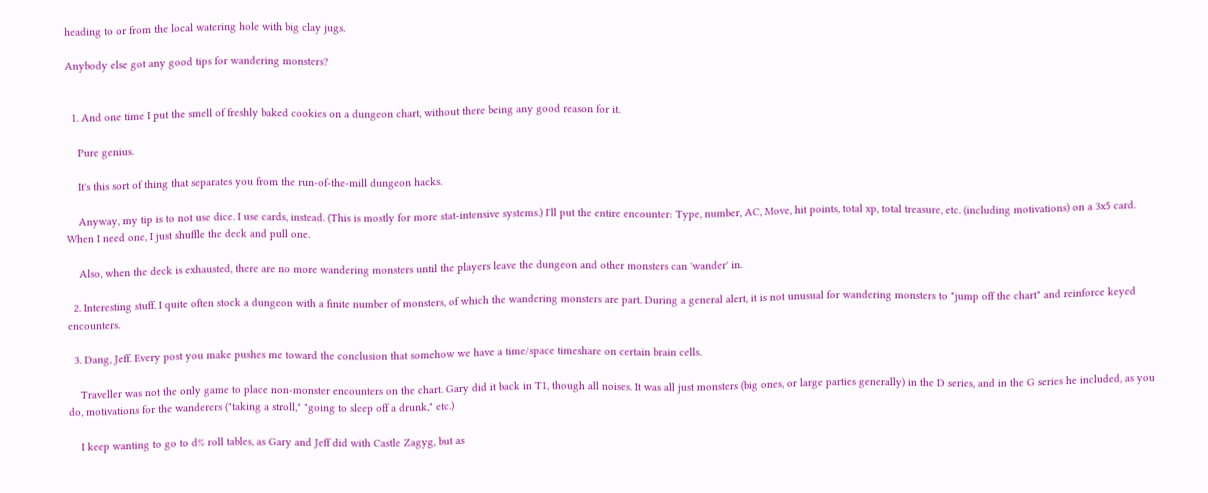heading to or from the local watering hole with big clay jugs.

Anybody else got any good tips for wandering monsters?


  1. And one time I put the smell of freshly baked cookies on a dungeon chart, without there being any good reason for it.

    Pure genius.

    It's this sort of thing that separates you from the run-of-the-mill dungeon hacks.

    Anyway, my tip is to not use dice. I use cards, instead. (This is mostly for more stat-intensive systems.) I'll put the entire encounter: Type, number, AC, Move, hit points, total xp, total treasure, etc. (including motivations) on a 3x5 card. When I need one, I just shuffle the deck and pull one.

    Also, when the deck is exhausted, there are no more wandering monsters until the players leave the dungeon and other monsters can 'wander' in.

  2. Interesting stuff. I quite often stock a dungeon with a finite number of monsters, of which the wandering monsters are part. During a general alert, it is not unusual for wandering monsters to "jump off the chart" and reinforce keyed encounters.

  3. Dang, Jeff. Every post you make pushes me toward the conclusion that somehow we have a time/space timeshare on certain brain cells.

    Traveller was not the only game to place non-monster encounters on the chart. Gary did it back in T1, though all noises. It was all just monsters (big ones, or large parties generally) in the D series, and in the G series he included, as you do, motivations for the wanderers ("taking a stroll," "going to sleep off a drunk," etc.)

    I keep wanting to go to d% roll tables, as Gary and Jeff did with Castle Zagyg, but as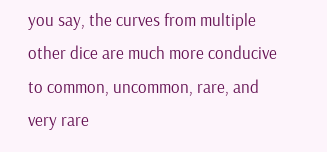you say, the curves from multiple other dice are much more conducive to common, uncommon, rare, and very rare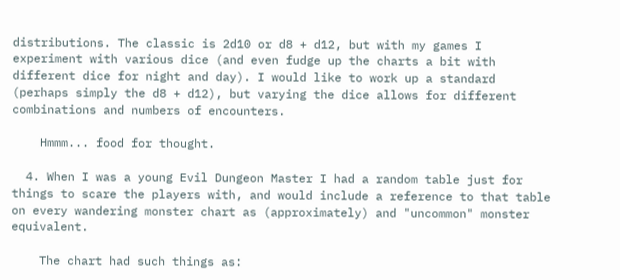distributions. The classic is 2d10 or d8 + d12, but with my games I experiment with various dice (and even fudge up the charts a bit with different dice for night and day). I would like to work up a standard (perhaps simply the d8 + d12), but varying the dice allows for different combinations and numbers of encounters.

    Hmmm... food for thought.

  4. When I was a young Evil Dungeon Master I had a random table just for things to scare the players with, and would include a reference to that table on every wandering monster chart as (approximately) and "uncommon" monster equivalent.

    The chart had such things as: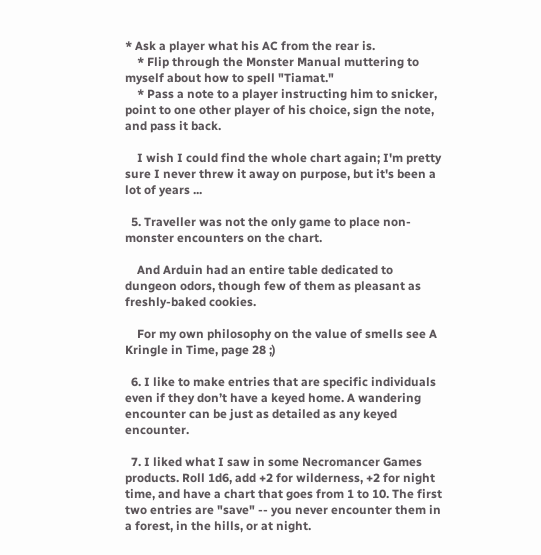* Ask a player what his AC from the rear is.
    * Flip through the Monster Manual muttering to myself about how to spell "Tiamat."
    * Pass a note to a player instructing him to snicker, point to one other player of his choice, sign the note, and pass it back.

    I wish I could find the whole chart again; I'm pretty sure I never threw it away on purpose, but it's been a lot of years ...

  5. Traveller was not the only game to place non-monster encounters on the chart.

    And Arduin had an entire table dedicated to dungeon odors, though few of them as pleasant as freshly-baked cookies.

    For my own philosophy on the value of smells see A Kringle in Time, page 28 ;)

  6. I like to make entries that are specific individuals even if they don’t have a keyed home. A wandering encounter can be just as detailed as any keyed encounter.

  7. I liked what I saw in some Necromancer Games products. Roll 1d6, add +2 for wilderness, +2 for night time, and have a chart that goes from 1 to 10. The first two entries are "save" -- you never encounter them in a forest, in the hills, or at night.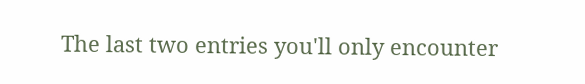The last two entries you'll only encounter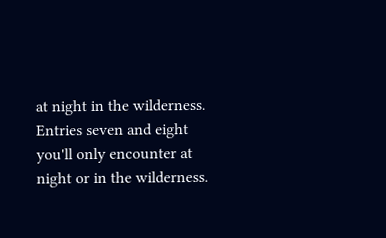at night in the wilderness. Entries seven and eight you'll only encounter at night or in the wilderness.